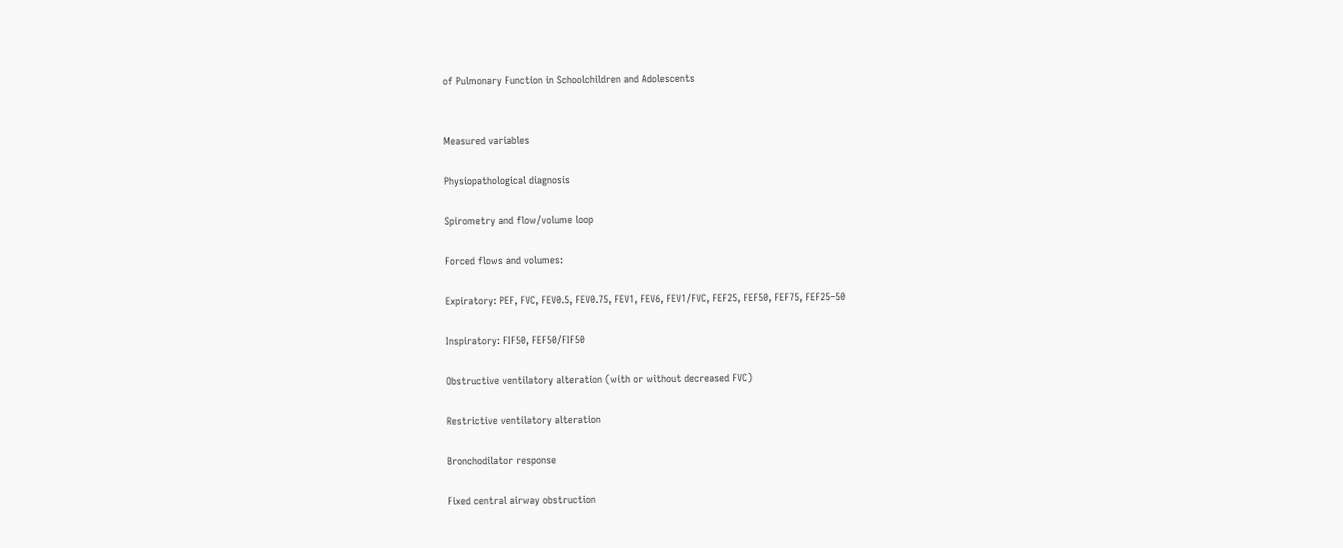of Pulmonary Function in Schoolchildren and Adolescents


Measured variables

Physiopathological diagnosis

Spirometry and flow/volume loop

Forced flows and volumes:

Expiratory: PEF, FVC, FEV0.5, FEV0.75, FEV1, FEV6, FEV1/FVC, FEF25, FEF50, FEF75, FEF25–50

Inspiratory: FIF50, FEF50/FIF50

Obstructive ventilatory alteration (with or without decreased FVC)

Restrictive ventilatory alteration

Bronchodilator response

Fixed central airway obstruction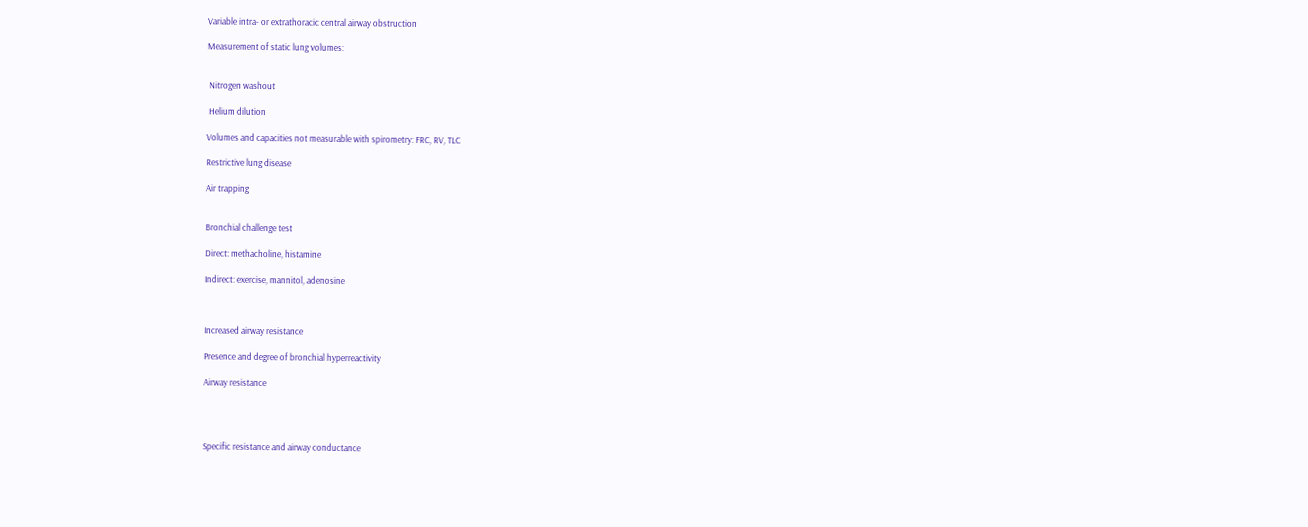Variable intra- or extrathoracic central airway obstruction

Measurement of static lung volumes:


 Nitrogen washout

 Helium dilution

Volumes and capacities not measurable with spirometry: FRC, RV, TLC

Restrictive lung disease

Air trapping


Bronchial challenge test

Direct: methacholine, histamine

Indirect: exercise, mannitol, adenosine



Increased airway resistance

Presence and degree of bronchial hyperreactivity

Airway resistance




Specific resistance and airway conductance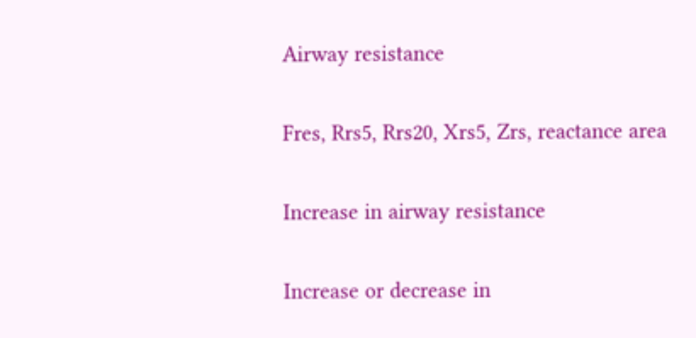Airway resistance

Fres, Rrs5, Rrs20, Xrs5, Zrs, reactance area

Increase in airway resistance

Increase or decrease in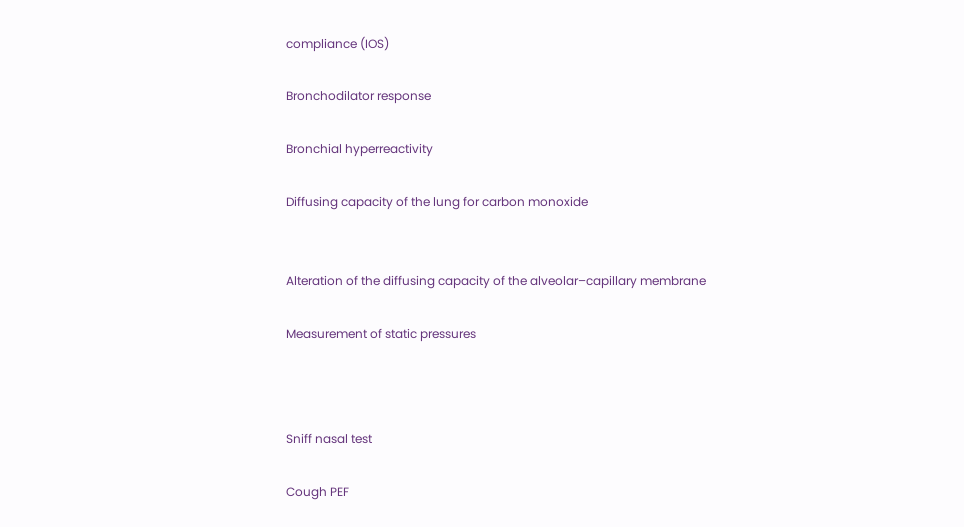compliance (IOS)

Bronchodilator response

Bronchial hyperreactivity

Diffusing capacity of the lung for carbon monoxide


Alteration of the diffusing capacity of the alveolar–capillary membrane

Measurement of static pressures



Sniff nasal test

Cough PEF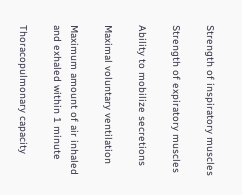Strength of inspiratory muscles

Strength of expiratory muscles

Ability to mobilize secretions

Maximal voluntary ventilation

Maximum amount of air inhaled and exhaled within 1 minute

Thoracopulmonary capacity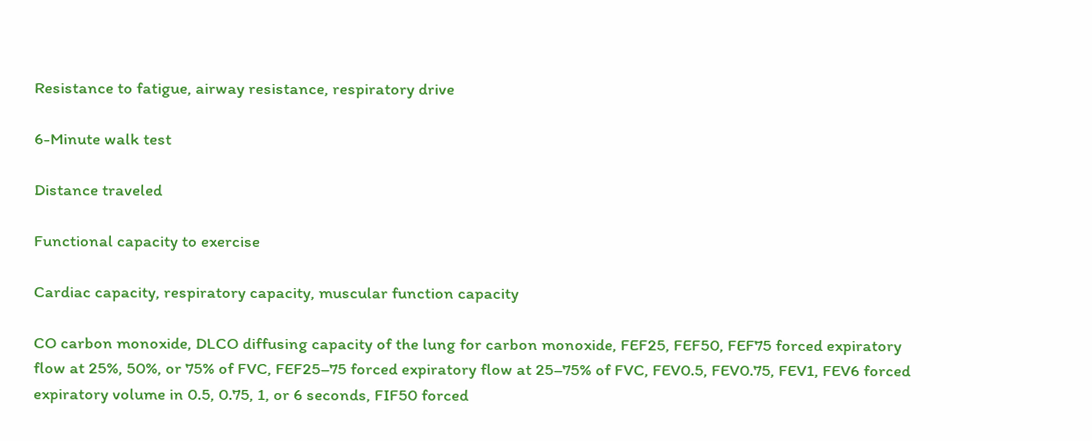Resistance to fatigue, airway resistance, respiratory drive

6-Minute walk test

Distance traveled

Functional capacity to exercise

Cardiac capacity, respiratory capacity, muscular function capacity

CO carbon monoxide, DLCO diffusing capacity of the lung for carbon monoxide, FEF25, FEF50, FEF75 forced expiratory flow at 25%, 50%, or 75% of FVC, FEF25–75 forced expiratory flow at 25–75% of FVC, FEV0.5, FEV0.75, FEV1, FEV6 forced expiratory volume in 0.5, 0.75, 1, or 6 seconds, FIF50 forced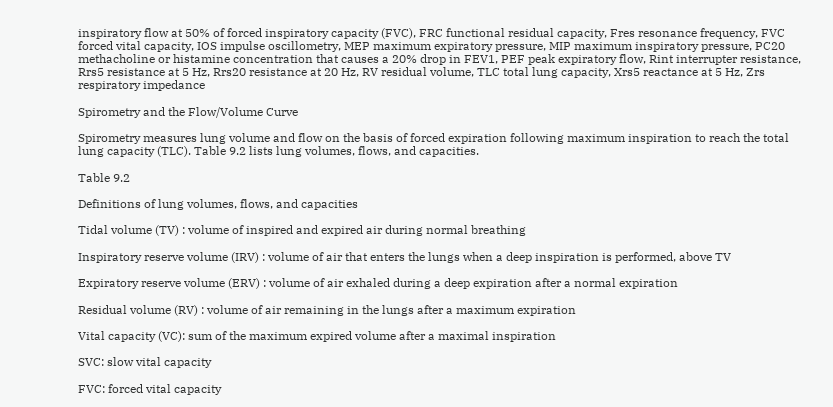inspiratory flow at 50% of forced inspiratory capacity (FVC), FRC functional residual capacity, Fres resonance frequency, FVC forced vital capacity, IOS impulse oscillometry, MEP maximum expiratory pressure, MIP maximum inspiratory pressure, PC20 methacholine or histamine concentration that causes a 20% drop in FEV1, PEF peak expiratory flow, Rint interrupter resistance, Rrs5 resistance at 5 Hz, Rrs20 resistance at 20 Hz, RV residual volume, TLC total lung capacity, Xrs5 reactance at 5 Hz, Zrs respiratory impedance

Spirometry and the Flow/Volume Curve

Spirometry measures lung volume and flow on the basis of forced expiration following maximum inspiration to reach the total lung capacity (TLC). Table 9.2 lists lung volumes, flows, and capacities.

Table 9.2

Definitions of lung volumes, flows, and capacities

Tidal volume (TV) : volume of inspired and expired air during normal breathing

Inspiratory reserve volume (IRV) : volume of air that enters the lungs when a deep inspiration is performed, above TV

Expiratory reserve volume (ERV) : volume of air exhaled during a deep expiration after a normal expiration

Residual volume (RV) : volume of air remaining in the lungs after a maximum expiration

Vital capacity (VC): sum of the maximum expired volume after a maximal inspiration

SVC: slow vital capacity

FVC: forced vital capacity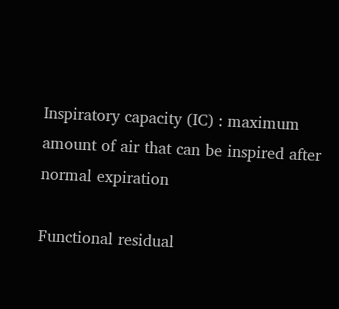Inspiratory capacity (IC) : maximum amount of air that can be inspired after normal expiration

Functional residual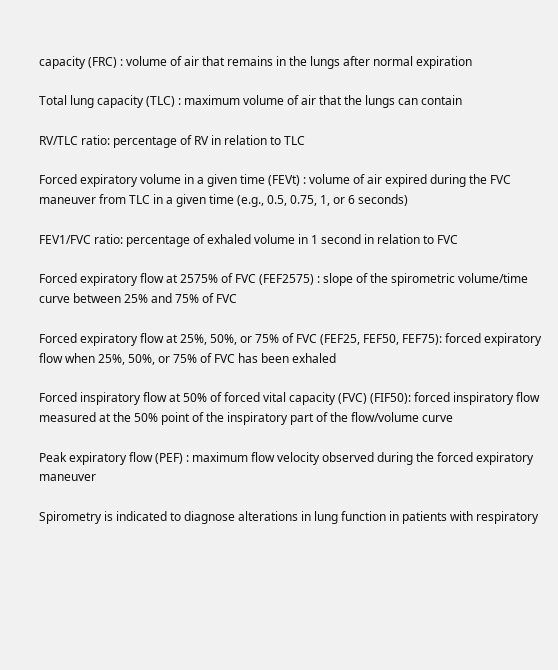capacity (FRC) : volume of air that remains in the lungs after normal expiration

Total lung capacity (TLC) : maximum volume of air that the lungs can contain

RV/TLC ratio: percentage of RV in relation to TLC

Forced expiratory volume in a given time (FEVt) : volume of air expired during the FVC maneuver from TLC in a given time (e.g., 0.5, 0.75, 1, or 6 seconds)

FEV1/FVC ratio: percentage of exhaled volume in 1 second in relation to FVC

Forced expiratory flow at 2575% of FVC (FEF2575) : slope of the spirometric volume/time curve between 25% and 75% of FVC

Forced expiratory flow at 25%, 50%, or 75% of FVC (FEF25, FEF50, FEF75): forced expiratory flow when 25%, 50%, or 75% of FVC has been exhaled

Forced inspiratory flow at 50% of forced vital capacity (FVC) (FIF50): forced inspiratory flow measured at the 50% point of the inspiratory part of the flow/volume curve

Peak expiratory flow (PEF) : maximum flow velocity observed during the forced expiratory maneuver

Spirometry is indicated to diagnose alterations in lung function in patients with respiratory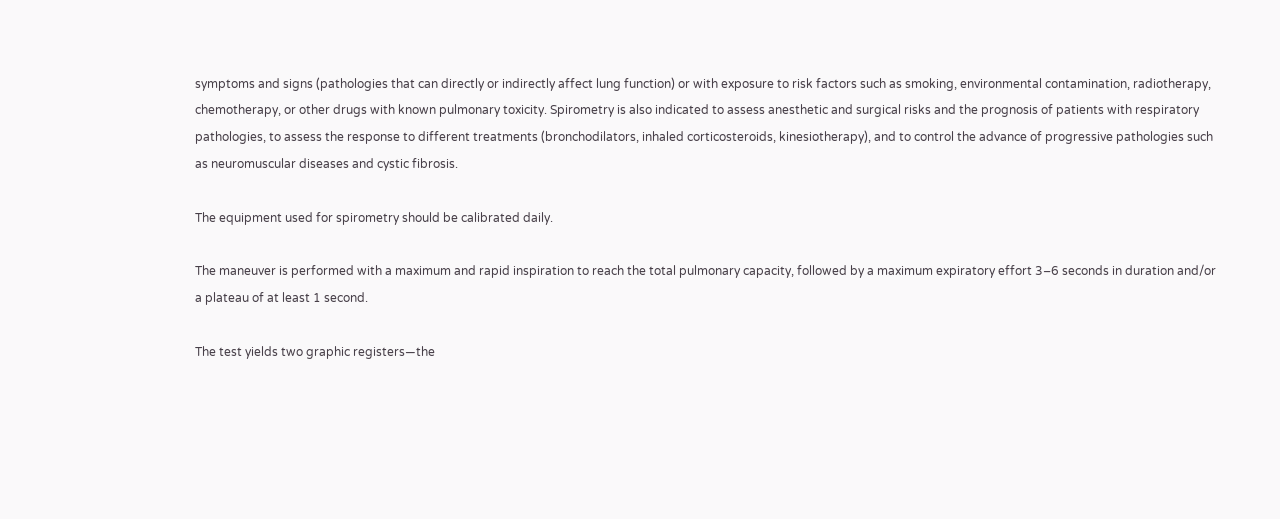symptoms and signs (pathologies that can directly or indirectly affect lung function) or with exposure to risk factors such as smoking, environmental contamination, radiotherapy, chemotherapy, or other drugs with known pulmonary toxicity. Spirometry is also indicated to assess anesthetic and surgical risks and the prognosis of patients with respiratory pathologies, to assess the response to different treatments (bronchodilators, inhaled corticosteroids, kinesiotherapy), and to control the advance of progressive pathologies such as neuromuscular diseases and cystic fibrosis.

The equipment used for spirometry should be calibrated daily.

The maneuver is performed with a maximum and rapid inspiration to reach the total pulmonary capacity, followed by a maximum expiratory effort 3–6 seconds in duration and/or a plateau of at least 1 second.

The test yields two graphic registers—the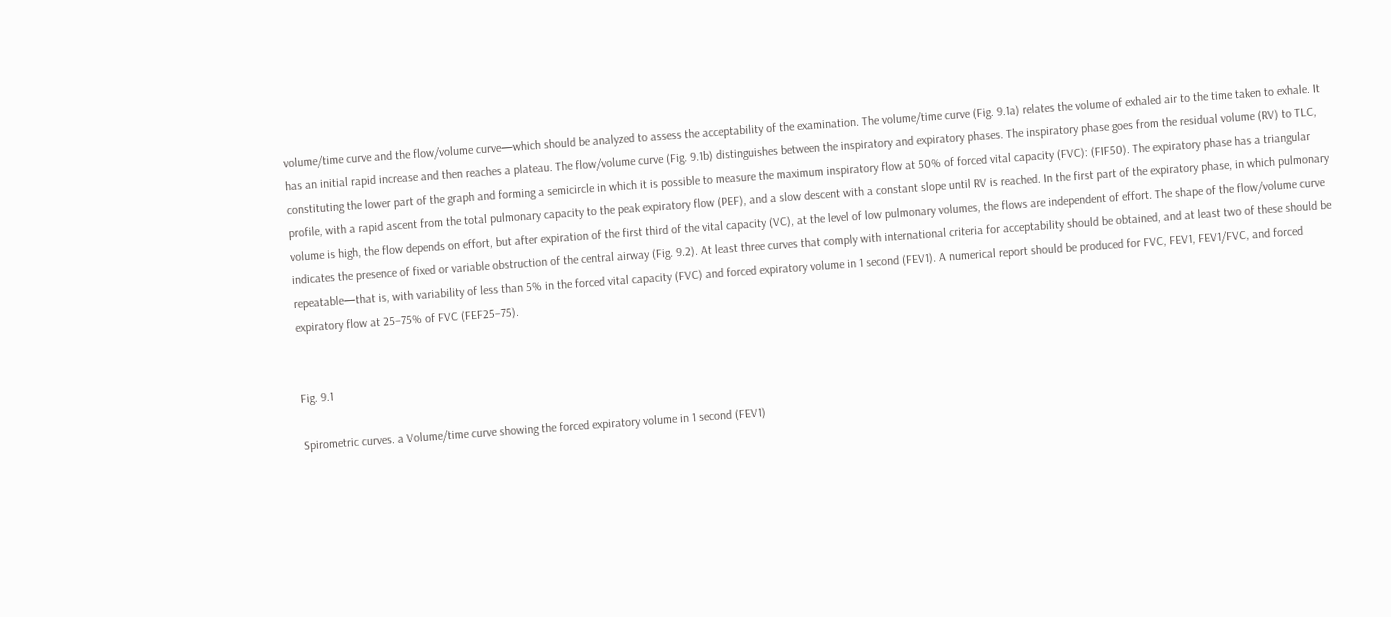volume/time curve and the flow/volume curve—which should be analyzed to assess the acceptability of the examination. The volume/time curve (Fig. 9.1a) relates the volume of exhaled air to the time taken to exhale. It has an initial rapid increase and then reaches a plateau. The flow/volume curve (Fig. 9.1b) distinguishes between the inspiratory and expiratory phases. The inspiratory phase goes from the residual volume (RV) to TLC, constituting the lower part of the graph and forming a semicircle in which it is possible to measure the maximum inspiratory flow at 50% of forced vital capacity (FVC): (FIF50). The expiratory phase has a triangular profile, with a rapid ascent from the total pulmonary capacity to the peak expiratory flow (PEF), and a slow descent with a constant slope until RV is reached. In the first part of the expiratory phase, in which pulmonary volume is high, the flow depends on effort, but after expiration of the first third of the vital capacity (VC), at the level of low pulmonary volumes, the flows are independent of effort. The shape of the flow/volume curve indicates the presence of fixed or variable obstruction of the central airway (Fig. 9.2). At least three curves that comply with international criteria for acceptability should be obtained, and at least two of these should be repeatable—that is, with variability of less than 5% in the forced vital capacity (FVC) and forced expiratory volume in 1 second (FEV1). A numerical report should be produced for FVC, FEV1, FEV1/FVC, and forced expiratory flow at 25–75% of FVC (FEF25–75).


Fig. 9.1

Spirometric curves. a Volume/time curve showing the forced expiratory volume in 1 second (FEV1)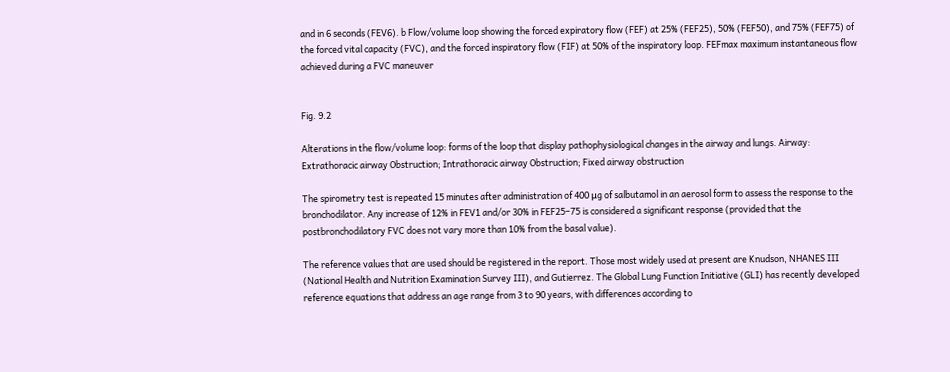and in 6 seconds (FEV6). b Flow/volume loop showing the forced expiratory flow (FEF) at 25% (FEF25), 50% (FEF50), and 75% (FEF75) of the forced vital capacity (FVC), and the forced inspiratory flow (FIF) at 50% of the inspiratory loop. FEFmax maximum instantaneous flow achieved during a FVC maneuver


Fig. 9.2

Alterations in the flow/volume loop: forms of the loop that display pathophysiological changes in the airway and lungs. Airway: Extrathoracic airway Obstruction; Intrathoracic airway Obstruction; Fixed airway obstruction

The spirometry test is repeated 15 minutes after administration of 400 μg of salbutamol in an aerosol form to assess the response to the bronchodilator. Any increase of 12% in FEV1 and/or 30% in FEF25–75 is considered a significant response (provided that the postbronchodilatory FVC does not vary more than 10% from the basal value).

The reference values that are used should be registered in the report. Those most widely used at present are Knudson, NHANES III (National Health and Nutrition Examination Survey III), and Gutierrez. The Global Lung Function Initiative (GLI) has recently developed reference equations that address an age range from 3 to 90 years, with differences according to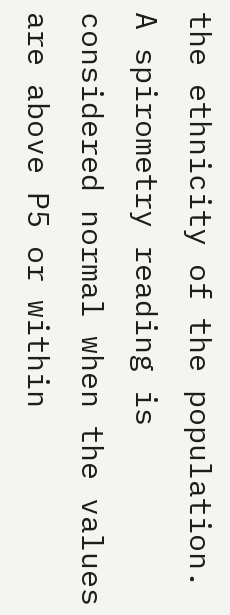the ethnicity of the population. A spirometry reading is considered normal when the values are above P5 or within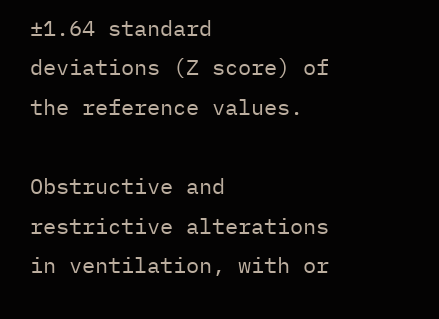±1.64 standard deviations (Z score) of the reference values.

Obstructive and restrictive alterations in ventilation, with or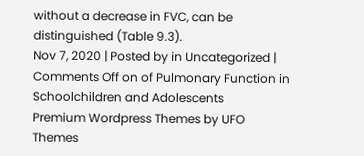without a decrease in FVC, can be distinguished (Table 9.3).
Nov 7, 2020 | Posted by in Uncategorized | Comments Off on of Pulmonary Function in Schoolchildren and Adolescents
Premium Wordpress Themes by UFO Themes